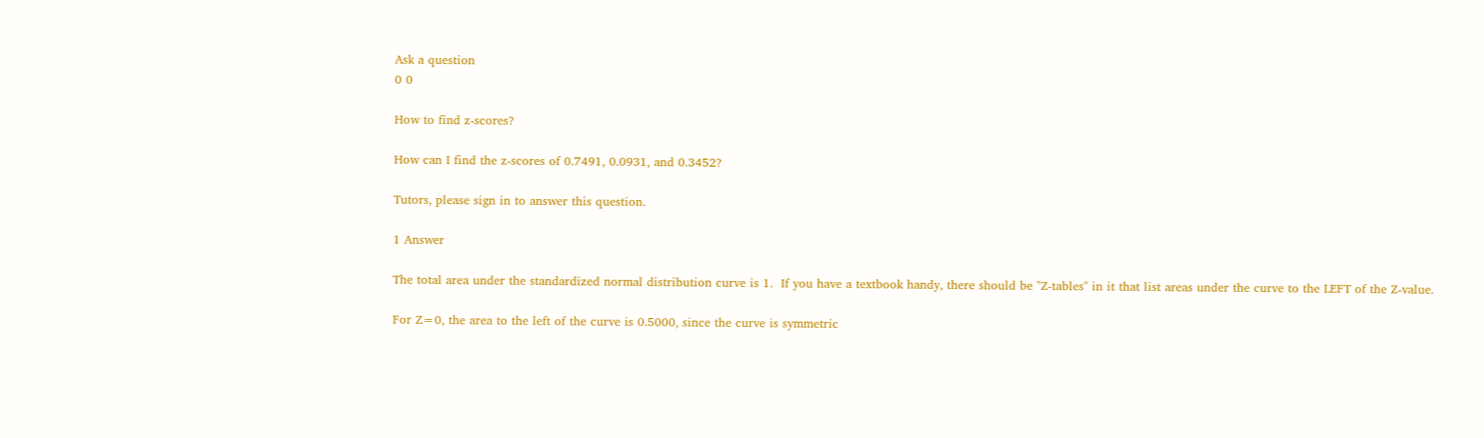Ask a question
0 0

How to find z-scores?

How can I find the z-scores of 0.7491, 0.0931, and 0.3452?

Tutors, please sign in to answer this question.

1 Answer

The total area under the standardized normal distribution curve is 1.  If you have a textbook handy, there should be "Z-tables" in it that list areas under the curve to the LEFT of the Z-value.

For Z=0, the area to the left of the curve is 0.5000, since the curve is symmetric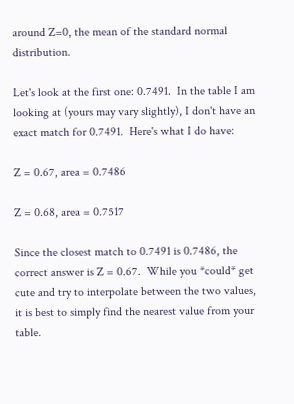around Z=0, the mean of the standard normal distribution.

Let's look at the first one: 0.7491.  In the table I am looking at (yours may vary slightly), I don't have an exact match for 0.7491.  Here's what I do have:

Z = 0.67, area = 0.7486

Z = 0.68, area = 0.7517

Since the closest match to 0.7491 is 0.7486, the correct answer is Z = 0.67.  While you *could* get cute and try to interpolate between the two values, it is best to simply find the nearest value from your table.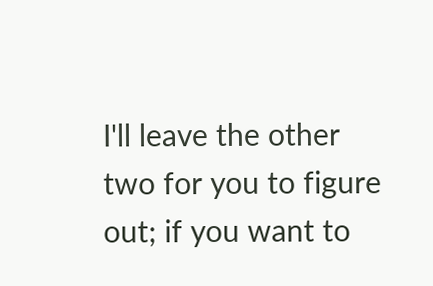I'll leave the other two for you to figure out; if you want to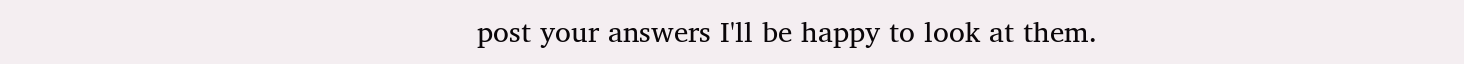post your answers I'll be happy to look at them.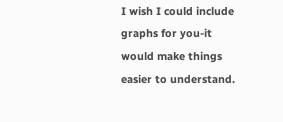I wish I could include graphs for you-it would make things easier to understand.